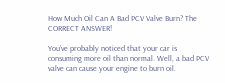How Much Oil Can A Bad PCV Valve Burn? The CORRECT ANSWER!

You’ve probably noticed that your car is consuming more oil than normal. Well, a bad PCV valve can cause your engine to burn oil.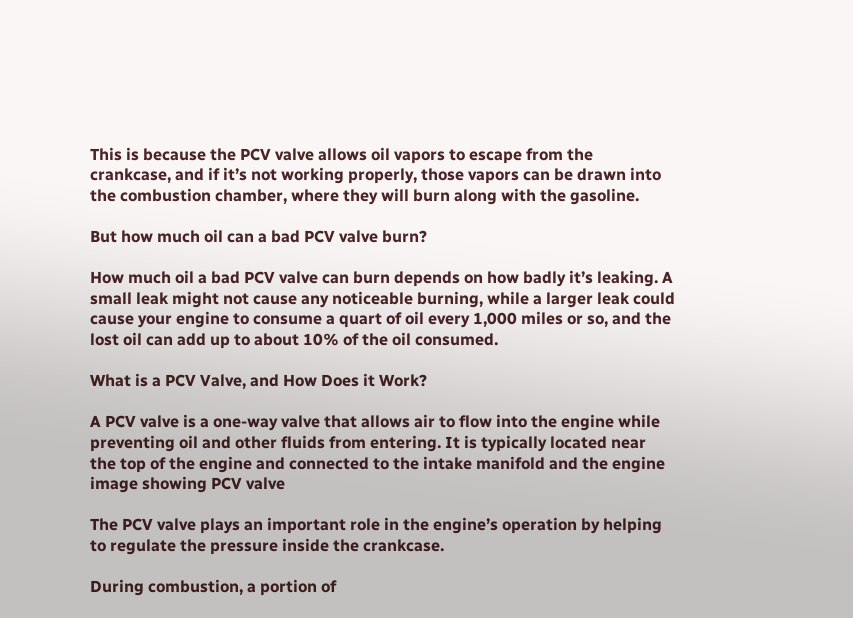This is because the PCV valve allows oil vapors to escape from the crankcase, and if it’s not working properly, those vapors can be drawn into the combustion chamber, where they will burn along with the gasoline.

But how much oil can a bad PCV valve burn?

How much oil a bad PCV valve can burn depends on how badly it’s leaking. A small leak might not cause any noticeable burning, while a larger leak could cause your engine to consume a quart of oil every 1,000 miles or so, and the lost oil can add up to about 10% of the oil consumed.

What is a PCV Valve, and How Does it Work?

A PCV valve is a one-way valve that allows air to flow into the engine while preventing oil and other fluids from entering. It is typically located near the top of the engine and connected to the intake manifold and the engine image showing PCV valve

The PCV valve plays an important role in the engine’s operation by helping to regulate the pressure inside the crankcase.

During combustion, a portion of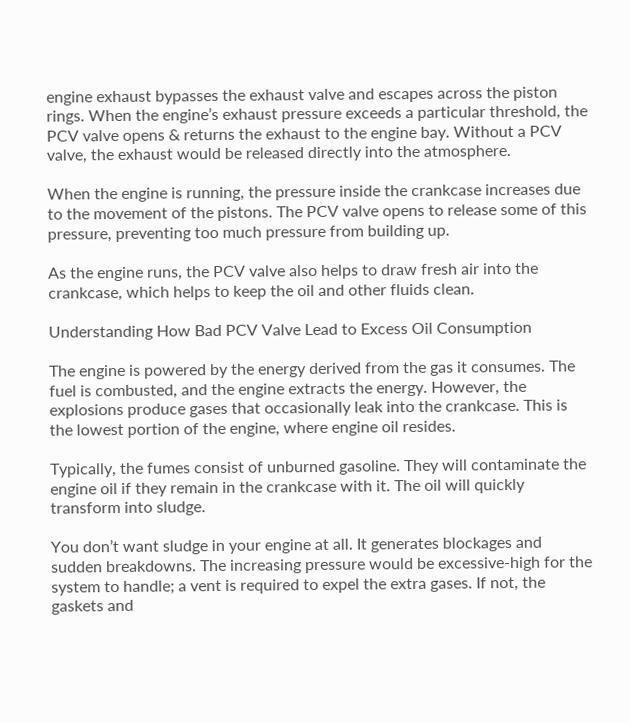engine exhaust bypasses the exhaust valve and escapes across the piston rings. When the engine’s exhaust pressure exceeds a particular threshold, the PCV valve opens & returns the exhaust to the engine bay. Without a PCV valve, the exhaust would be released directly into the atmosphere.

When the engine is running, the pressure inside the crankcase increases due to the movement of the pistons. The PCV valve opens to release some of this pressure, preventing too much pressure from building up.

As the engine runs, the PCV valve also helps to draw fresh air into the crankcase, which helps to keep the oil and other fluids clean.

Understanding How Bad PCV Valve Lead to Excess Oil Consumption

The engine is powered by the energy derived from the gas it consumes. The fuel is combusted, and the engine extracts the energy. However, the explosions produce gases that occasionally leak into the crankcase. This is the lowest portion of the engine, where engine oil resides.

Typically, the fumes consist of unburned gasoline. They will contaminate the engine oil if they remain in the crankcase with it. The oil will quickly transform into sludge.

You don’t want sludge in your engine at all. It generates blockages and sudden breakdowns. The increasing pressure would be excessive-high for the system to handle; a vent is required to expel the extra gases. If not, the gaskets and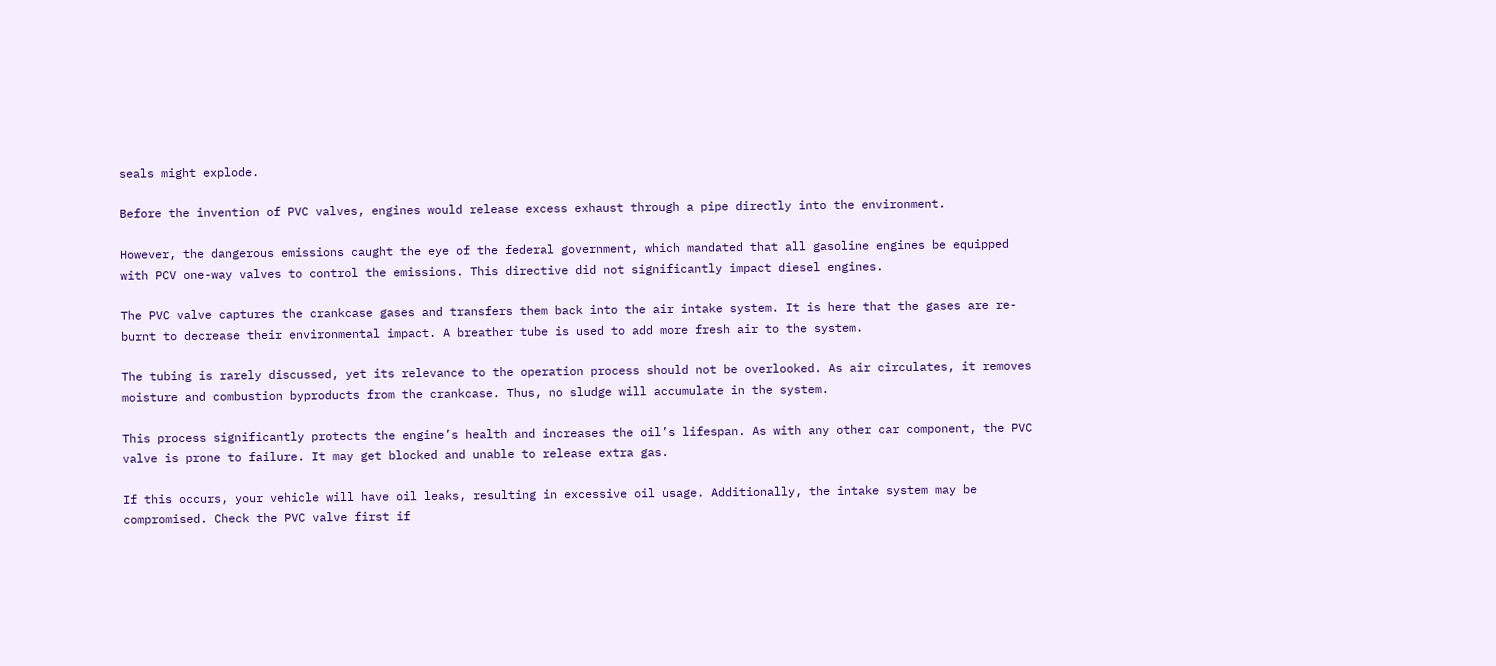seals might explode.

Before the invention of PVC valves, engines would release excess exhaust through a pipe directly into the environment.

However, the dangerous emissions caught the eye of the federal government, which mandated that all gasoline engines be equipped with PCV one-way valves to control the emissions. This directive did not significantly impact diesel engines.

The PVC valve captures the crankcase gases and transfers them back into the air intake system. It is here that the gases are re-burnt to decrease their environmental impact. A breather tube is used to add more fresh air to the system.

The tubing is rarely discussed, yet its relevance to the operation process should not be overlooked. As air circulates, it removes moisture and combustion byproducts from the crankcase. Thus, no sludge will accumulate in the system.

This process significantly protects the engine’s health and increases the oil’s lifespan. As with any other car component, the PVC valve is prone to failure. It may get blocked and unable to release extra gas.

If this occurs, your vehicle will have oil leaks, resulting in excessive oil usage. Additionally, the intake system may be compromised. Check the PVC valve first if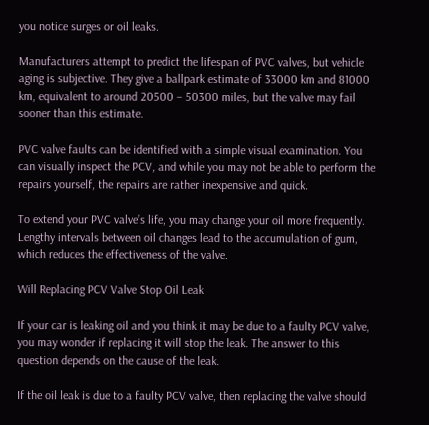you notice surges or oil leaks.

Manufacturers attempt to predict the lifespan of PVC valves, but vehicle aging is subjective. They give a ballpark estimate of 33000 km and 81000 km, equivalent to around 20500 – 50300 miles, but the valve may fail sooner than this estimate.

PVC valve faults can be identified with a simple visual examination. You can visually inspect the PCV, and while you may not be able to perform the repairs yourself, the repairs are rather inexpensive and quick.

To extend your PVC valve’s life, you may change your oil more frequently. Lengthy intervals between oil changes lead to the accumulation of gum, which reduces the effectiveness of the valve.

Will Replacing PCV Valve Stop Oil Leak

If your car is leaking oil and you think it may be due to a faulty PCV valve, you may wonder if replacing it will stop the leak. The answer to this question depends on the cause of the leak.

If the oil leak is due to a faulty PCV valve, then replacing the valve should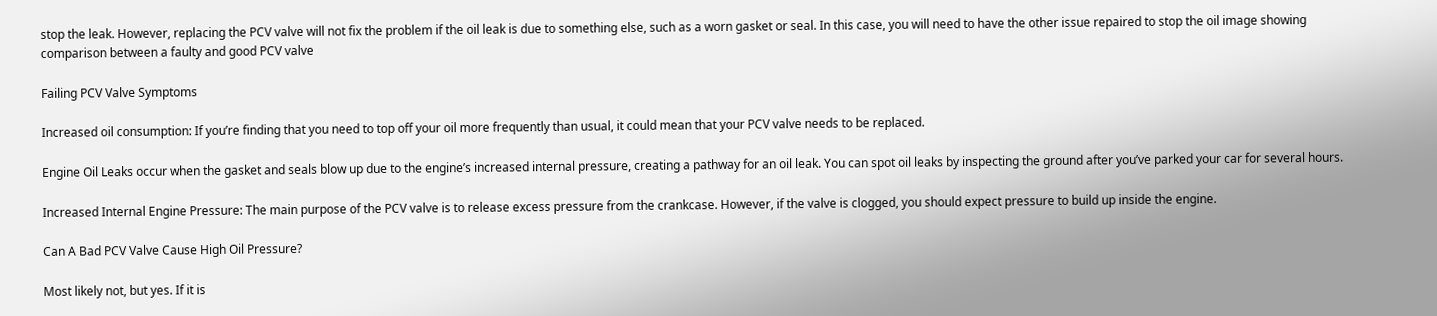stop the leak. However, replacing the PCV valve will not fix the problem if the oil leak is due to something else, such as a worn gasket or seal. In this case, you will need to have the other issue repaired to stop the oil image showing comparison between a faulty and good PCV valve

Failing PCV Valve Symptoms

Increased oil consumption: If you’re finding that you need to top off your oil more frequently than usual, it could mean that your PCV valve needs to be replaced.

Engine Oil Leaks occur when the gasket and seals blow up due to the engine’s increased internal pressure, creating a pathway for an oil leak. You can spot oil leaks by inspecting the ground after you’ve parked your car for several hours.

Increased Internal Engine Pressure: The main purpose of the PCV valve is to release excess pressure from the crankcase. However, if the valve is clogged, you should expect pressure to build up inside the engine.

Can A Bad PCV Valve Cause High Oil Pressure?

Most likely not, but yes. If it is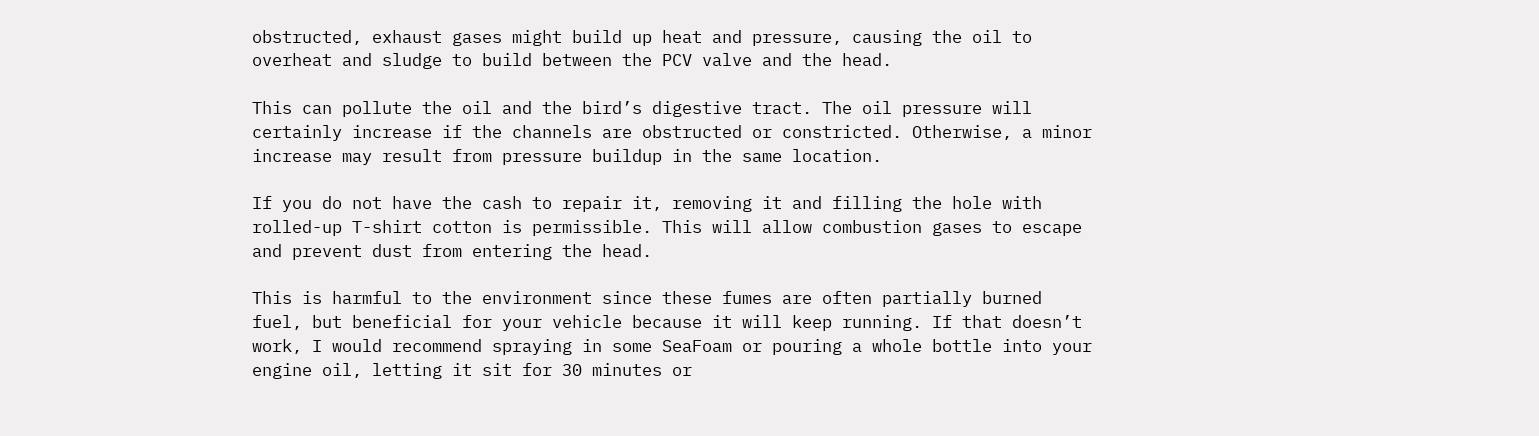obstructed, exhaust gases might build up heat and pressure, causing the oil to overheat and sludge to build between the PCV valve and the head.

This can pollute the oil and the bird’s digestive tract. The oil pressure will certainly increase if the channels are obstructed or constricted. Otherwise, a minor increase may result from pressure buildup in the same location.

If you do not have the cash to repair it, removing it and filling the hole with rolled-up T-shirt cotton is permissible. This will allow combustion gases to escape and prevent dust from entering the head.

This is harmful to the environment since these fumes are often partially burned fuel, but beneficial for your vehicle because it will keep running. If that doesn’t work, I would recommend spraying in some SeaFoam or pouring a whole bottle into your engine oil, letting it sit for 30 minutes or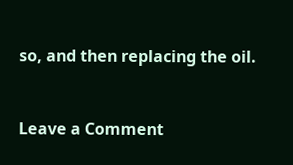so, and then replacing the oil.


Leave a Comment